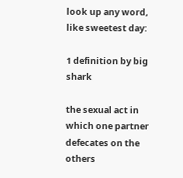look up any word, like sweetest day:

1 definition by big shark

the sexual act in which one partner defecates on the others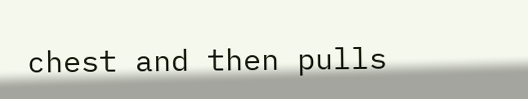chest and then pulls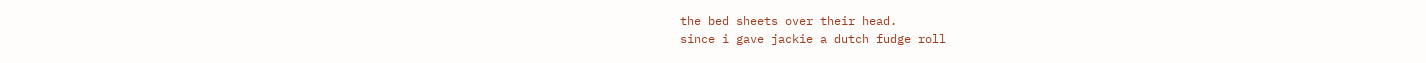the bed sheets over their head.
since i gave jackie a dutch fudge roll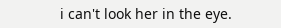i can't look her in the eye.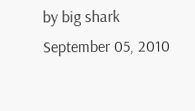by big shark September 05, 2010